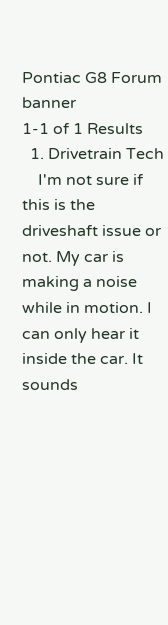Pontiac G8 Forum banner
1-1 of 1 Results
  1. Drivetrain Tech
    I'm not sure if this is the driveshaft issue or not. My car is making a noise while in motion. I can only hear it inside the car. It sounds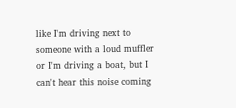like I'm driving next to someone with a loud muffler or I'm driving a boat, but I can't hear this noise coming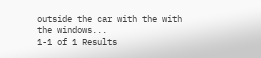outside the car with the with the windows...
1-1 of 1 Results